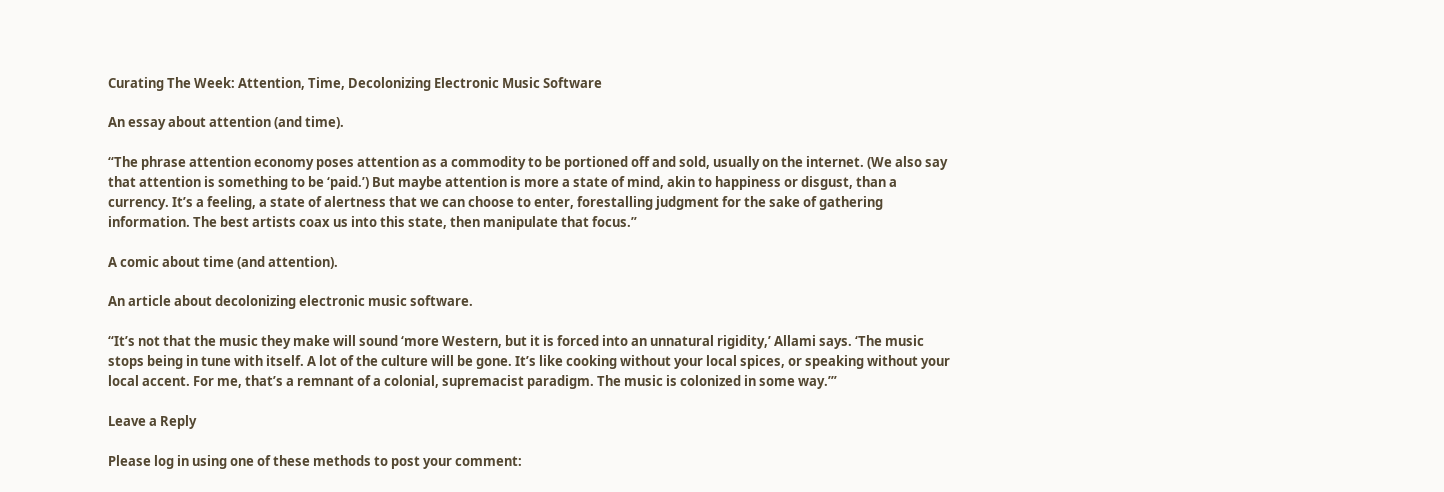Curating The Week: Attention, Time, Decolonizing Electronic Music Software

An essay about attention (and time).

“The phrase attention economy poses attention as a commodity to be portioned off and sold, usually on the internet. (We also say that attention is something to be ‘paid.’) But maybe attention is more a state of mind, akin to happiness or disgust, than a currency. It’s a feeling, a state of alertness that we can choose to enter, forestalling judgment for the sake of gathering information. The best artists coax us into this state, then manipulate that focus.”

A comic about time (and attention).

An article about decolonizing electronic music software.

“It’s not that the music they make will sound ‘more Western, but it is forced into an unnatural rigidity,’ Allami says. ‘The music stops being in tune with itself. A lot of the culture will be gone. It’s like cooking without your local spices, or speaking without your local accent. For me, that’s a remnant of a colonial, supremacist paradigm. The music is colonized in some way.’”

Leave a Reply

Please log in using one of these methods to post your comment: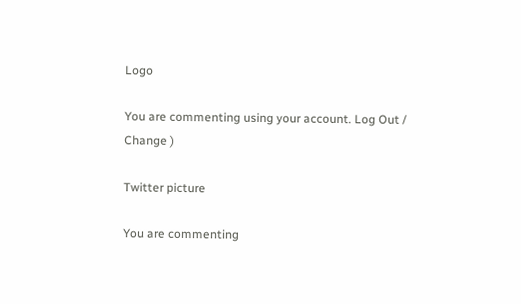Logo

You are commenting using your account. Log Out /  Change )

Twitter picture

You are commenting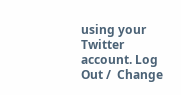using your Twitter account. Log Out /  Change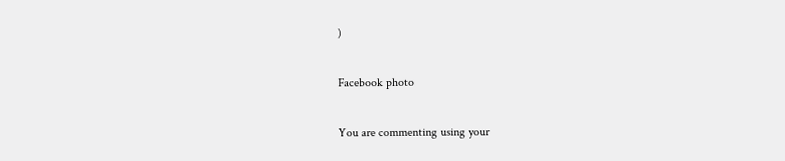)

Facebook photo

You are commenting using your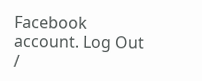Facebook account. Log Out /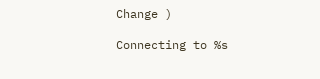Change )

Connecting to %s